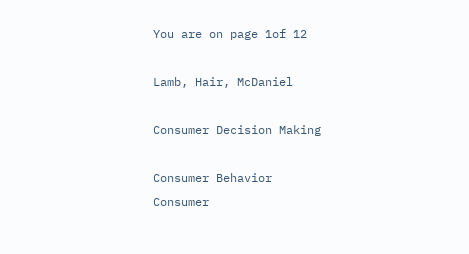You are on page 1of 12

Lamb, Hair, McDaniel

Consumer Decision Making

Consumer Behavior
Consumer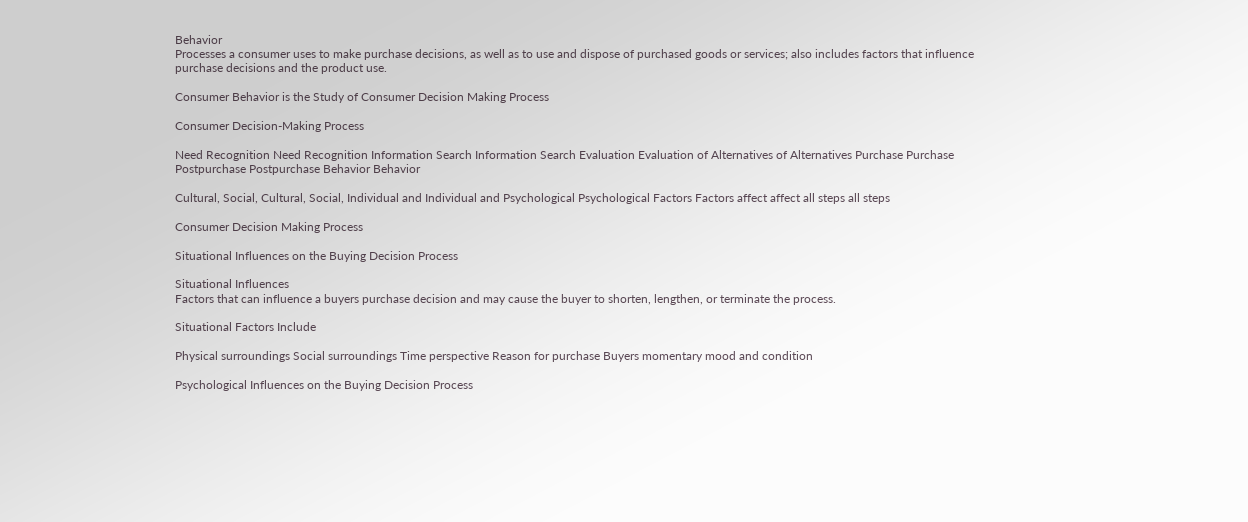Behavior
Processes a consumer uses to make purchase decisions, as well as to use and dispose of purchased goods or services; also includes factors that influence purchase decisions and the product use.

Consumer Behavior is the Study of Consumer Decision Making Process

Consumer Decision-Making Process

Need Recognition Need Recognition Information Search Information Search Evaluation Evaluation of Alternatives of Alternatives Purchase Purchase Postpurchase Postpurchase Behavior Behavior

Cultural, Social, Cultural, Social, Individual and Individual and Psychological Psychological Factors Factors affect affect all steps all steps

Consumer Decision Making Process

Situational Influences on the Buying Decision Process

Situational Influences
Factors that can influence a buyers purchase decision and may cause the buyer to shorten, lengthen, or terminate the process.

Situational Factors Include

Physical surroundings Social surroundings Time perspective Reason for purchase Buyers momentary mood and condition

Psychological Influences on the Buying Decision Process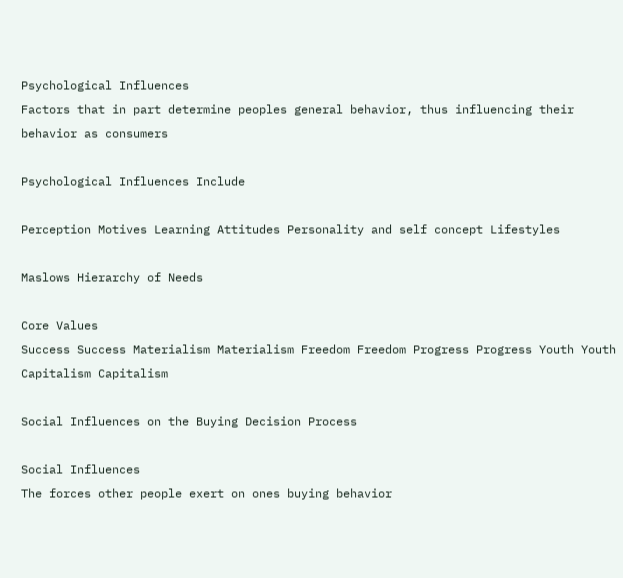Psychological Influences
Factors that in part determine peoples general behavior, thus influencing their behavior as consumers

Psychological Influences Include

Perception Motives Learning Attitudes Personality and self concept Lifestyles

Maslows Hierarchy of Needs

Core Values
Success Success Materialism Materialism Freedom Freedom Progress Progress Youth Youth Capitalism Capitalism

Social Influences on the Buying Decision Process

Social Influences
The forces other people exert on ones buying behavior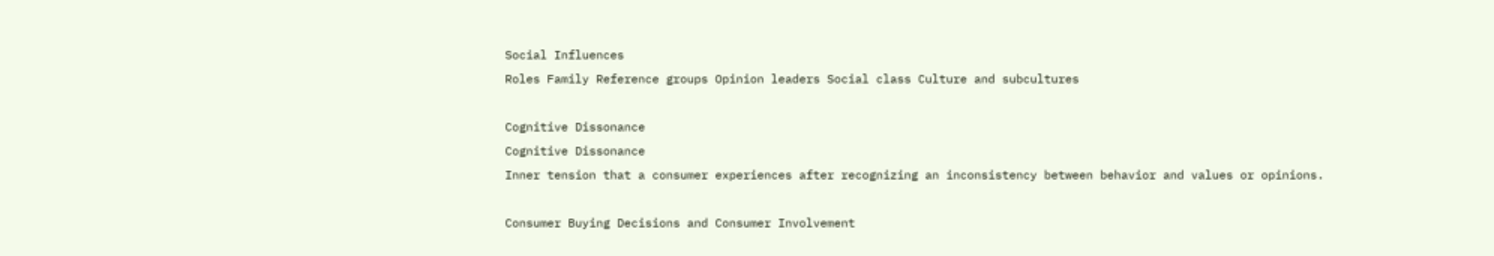Social Influences
Roles Family Reference groups Opinion leaders Social class Culture and subcultures

Cognitive Dissonance
Cognitive Dissonance
Inner tension that a consumer experiences after recognizing an inconsistency between behavior and values or opinions.

Consumer Buying Decisions and Consumer Involvement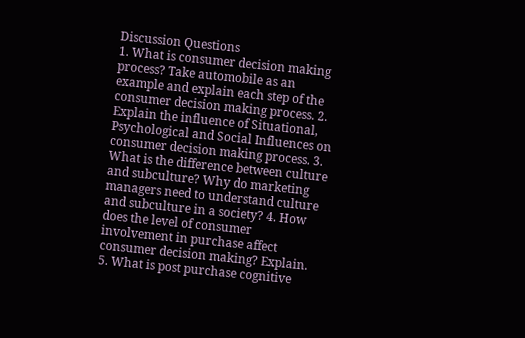Discussion Questions
1. What is consumer decision making process? Take automobile as an example and explain each step of the consumer decision making process. 2. Explain the influence of Situational, Psychological and Social Influences on consumer decision making process. 3. What is the difference between culture and subculture? Why do marketing managers need to understand culture and subculture in a society? 4. How does the level of consumer involvement in purchase affect consumer decision making? Explain. 5. What is post purchase cognitive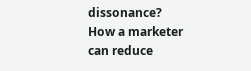dissonance? How a marketer can reduce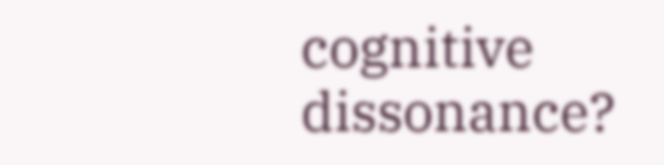cognitive dissonance?